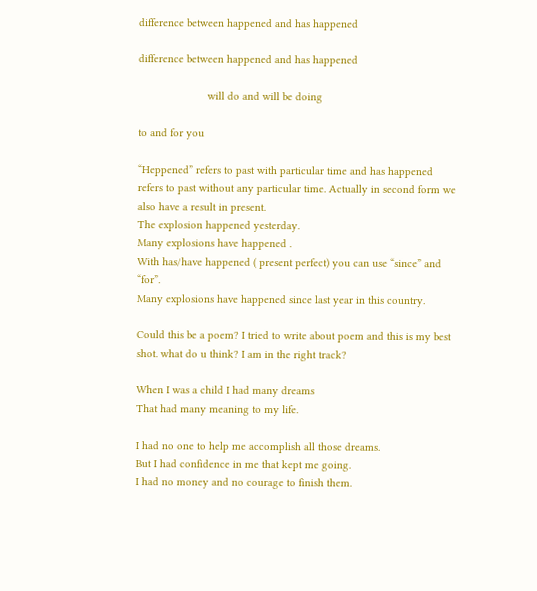difference between happened and has happened

difference between happened and has happened

                       will do and will be doing

to and for you

“Heppened” refers to past with particular time and has happened refers to past without any particular time. Actually in second form we also have a result in present.
The explosion happened yesterday.
Many explosions have happened .
With has/have happened ( present perfect) you can use “since” and “for”.
Many explosions have happened since last year in this country.

Could this be a poem? I tried to write about poem and this is my best shot. what do u think? I am in the right track?

When I was a child I had many dreams
That had many meaning to my life.

I had no one to help me accomplish all those dreams.
But I had confidence in me that kept me going.
I had no money and no courage to finish them.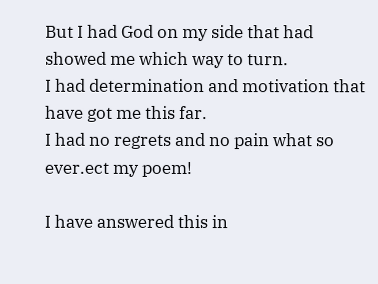But I had God on my side that had showed me which way to turn.
I had determination and motivation that have got me this far.
I had no regrets and no pain what so ever.ect my poem!

I have answered this in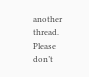another thread. Please don’t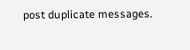post duplicate messages.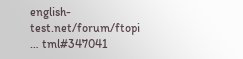english-test.net/forum/ftopi … tml#347041